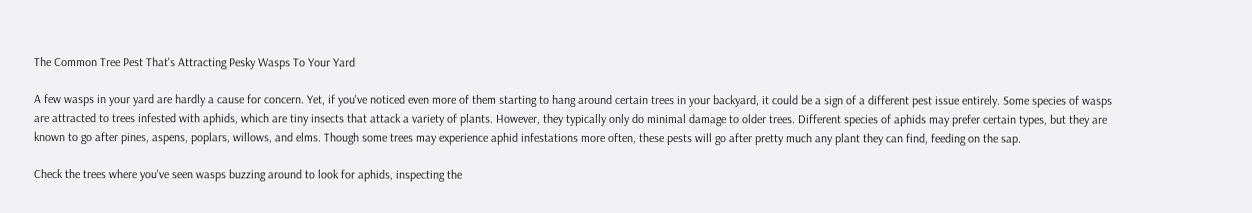The Common Tree Pest That's Attracting Pesky Wasps To Your Yard

A few wasps in your yard are hardly a cause for concern. Yet, if you've noticed even more of them starting to hang around certain trees in your backyard, it could be a sign of a different pest issue entirely. Some species of wasps are attracted to trees infested with aphids, which are tiny insects that attack a variety of plants. However, they typically only do minimal damage to older trees. Different species of aphids may prefer certain types, but they are known to go after pines, aspens, poplars, willows, and elms. Though some trees may experience aphid infestations more often, these pests will go after pretty much any plant they can find, feeding on the sap.

Check the trees where you've seen wasps buzzing around to look for aphids, inspecting the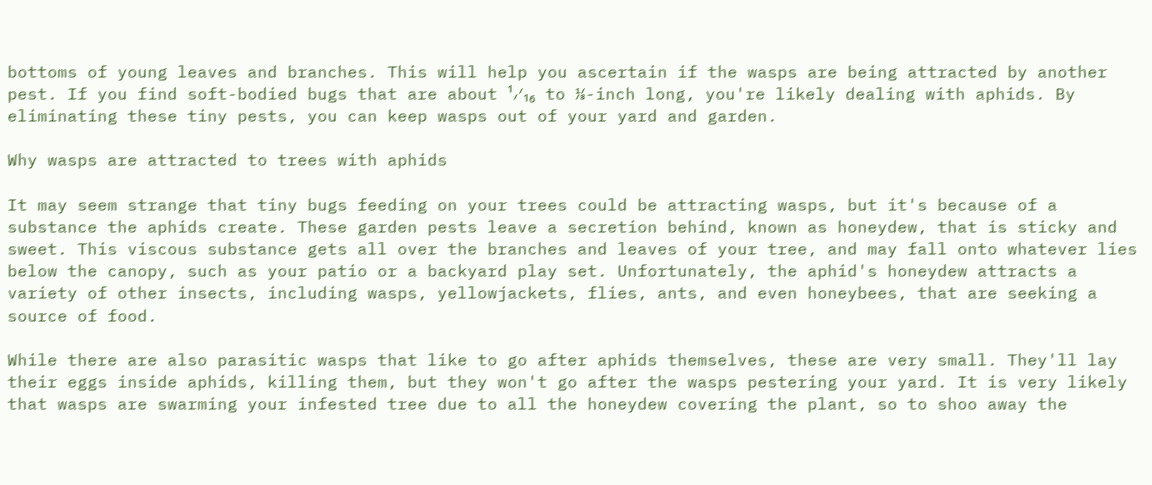bottoms of young leaves and branches. This will help you ascertain if the wasps are being attracted by another pest. If you find soft-bodied bugs that are about ¹⁄₁₆ to ⅛-inch long, you're likely dealing with aphids. By eliminating these tiny pests, you can keep wasps out of your yard and garden.

Why wasps are attracted to trees with aphids

It may seem strange that tiny bugs feeding on your trees could be attracting wasps, but it's because of a substance the aphids create. These garden pests leave a secretion behind, known as honeydew, that is sticky and sweet. This viscous substance gets all over the branches and leaves of your tree, and may fall onto whatever lies below the canopy, such as your patio or a backyard play set. Unfortunately, the aphid's honeydew attracts a variety of other insects, including wasps, yellowjackets, flies, ants, and even honeybees, that are seeking a source of food.

While there are also parasitic wasps that like to go after aphids themselves, these are very small. They'll lay their eggs inside aphids, killing them, but they won't go after the wasps pestering your yard. It is very likely that wasps are swarming your infested tree due to all the honeydew covering the plant, so to shoo away the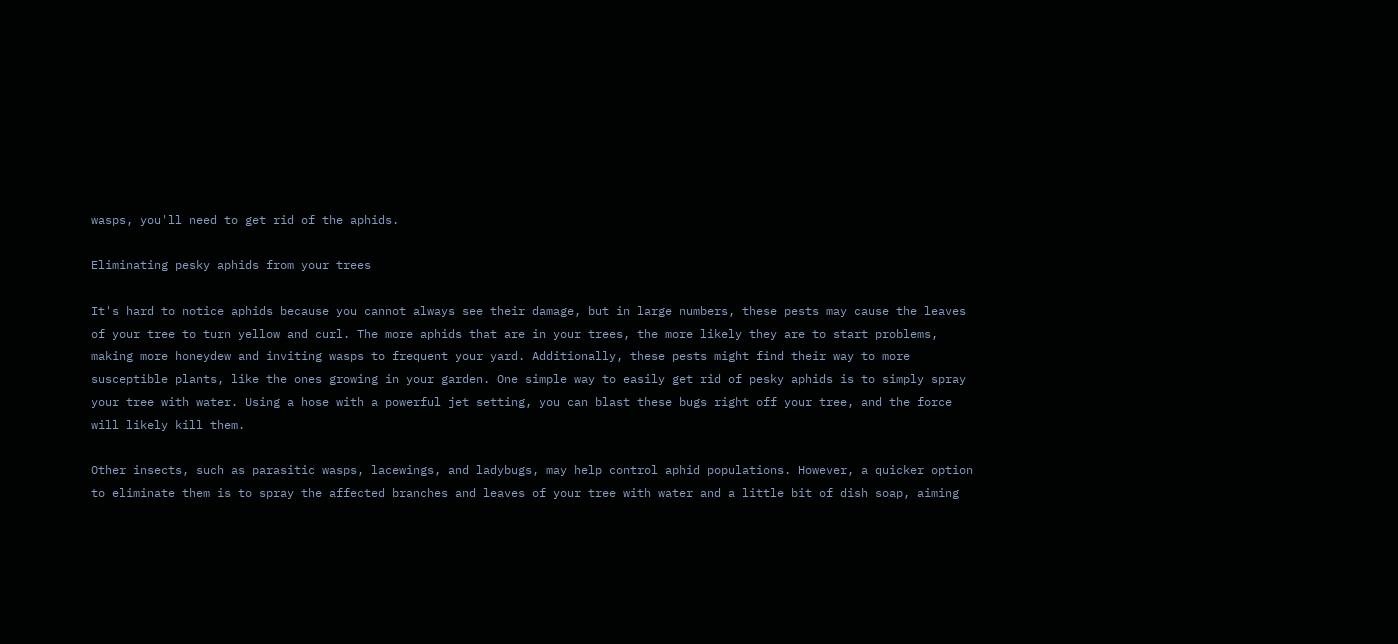wasps, you'll need to get rid of the aphids.

Eliminating pesky aphids from your trees

It's hard to notice aphids because you cannot always see their damage, but in large numbers, these pests may cause the leaves of your tree to turn yellow and curl. The more aphids that are in your trees, the more likely they are to start problems, making more honeydew and inviting wasps to frequent your yard. Additionally, these pests might find their way to more susceptible plants, like the ones growing in your garden. One simple way to easily get rid of pesky aphids is to simply spray your tree with water. Using a hose with a powerful jet setting, you can blast these bugs right off your tree, and the force will likely kill them.

Other insects, such as parasitic wasps, lacewings, and ladybugs, may help control aphid populations. However, a quicker option to eliminate them is to spray the affected branches and leaves of your tree with water and a little bit of dish soap, aiming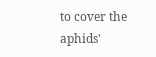to cover the aphids'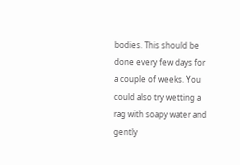bodies. This should be done every few days for a couple of weeks. You could also try wetting a rag with soapy water and gently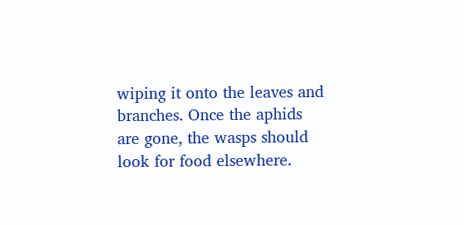wiping it onto the leaves and branches. Once the aphids are gone, the wasps should look for food elsewhere.